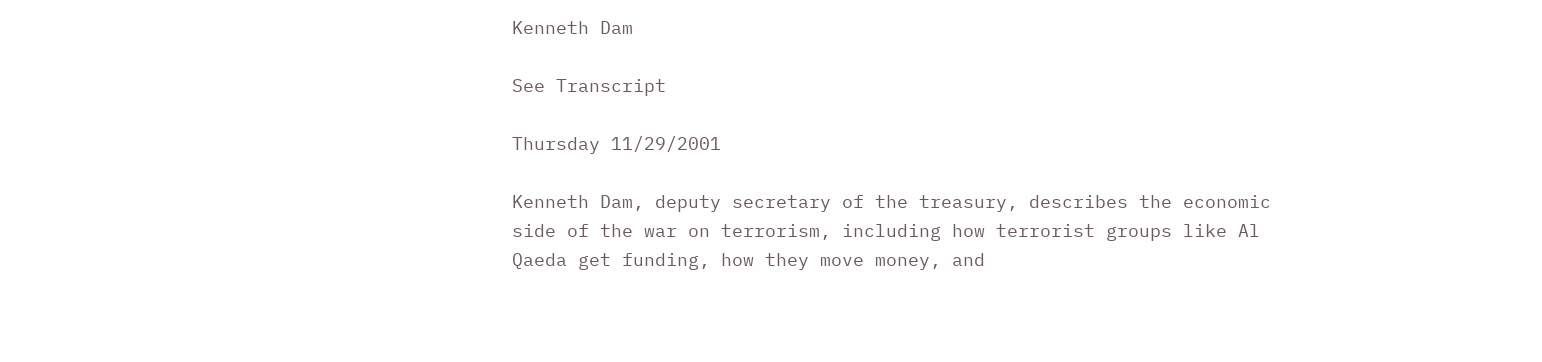Kenneth Dam

See Transcript

Thursday 11/29/2001

Kenneth Dam, deputy secretary of the treasury, describes the economic side of the war on terrorism, including how terrorist groups like Al Qaeda get funding, how they move money, and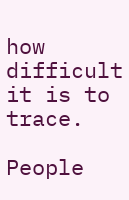how difficult it is to trace.

People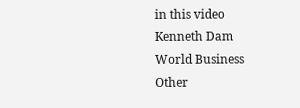in this video
Kenneth Dam
World Business
Other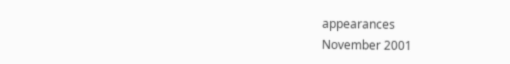appearances
November 2001